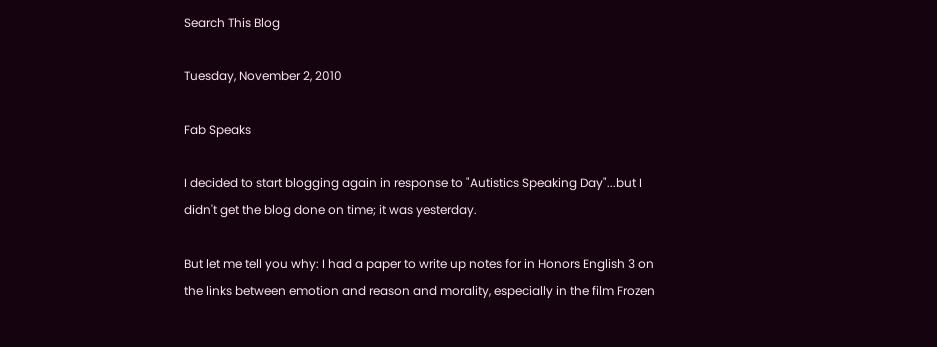Search This Blog

Tuesday, November 2, 2010

Fab Speaks

I decided to start blogging again in response to "Autistics Speaking Day"...but I didn't get the blog done on time; it was yesterday.

But let me tell you why: I had a paper to write up notes for in Honors English 3 on the links between emotion and reason and morality, especially in the film Frozen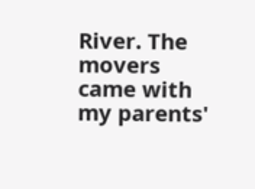River. The movers came with my parents'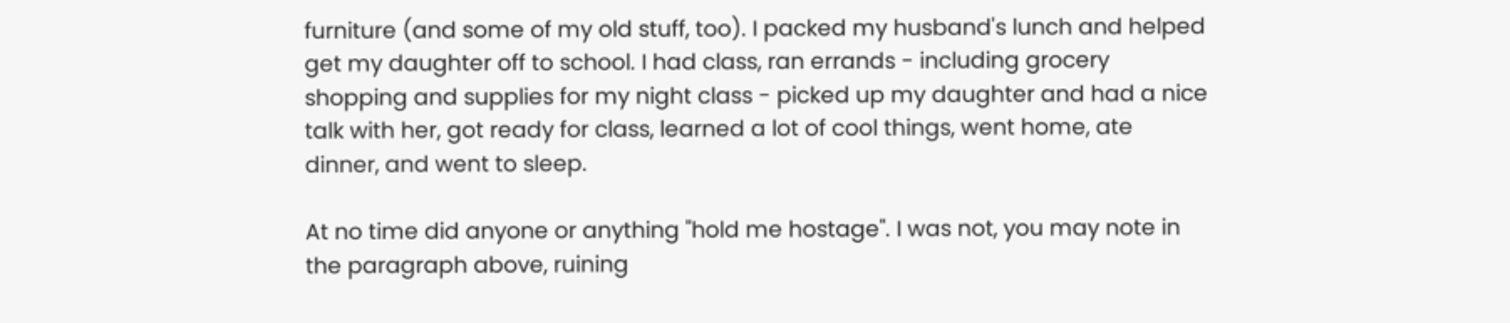furniture (and some of my old stuff, too). I packed my husband's lunch and helped get my daughter off to school. I had class, ran errands - including grocery shopping and supplies for my night class - picked up my daughter and had a nice talk with her, got ready for class, learned a lot of cool things, went home, ate dinner, and went to sleep.

At no time did anyone or anything "hold me hostage". I was not, you may note in the paragraph above, ruining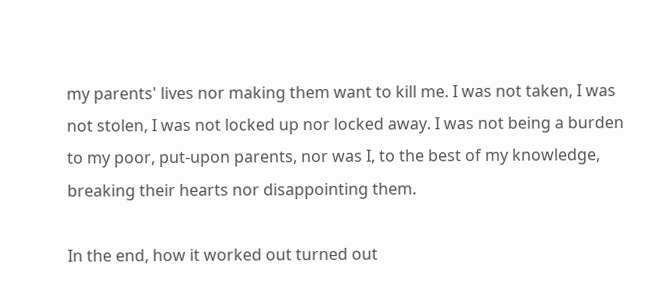my parents' lives nor making them want to kill me. I was not taken, I was not stolen, I was not locked up nor locked away. I was not being a burden to my poor, put-upon parents, nor was I, to the best of my knowledge, breaking their hearts nor disappointing them.

In the end, how it worked out turned out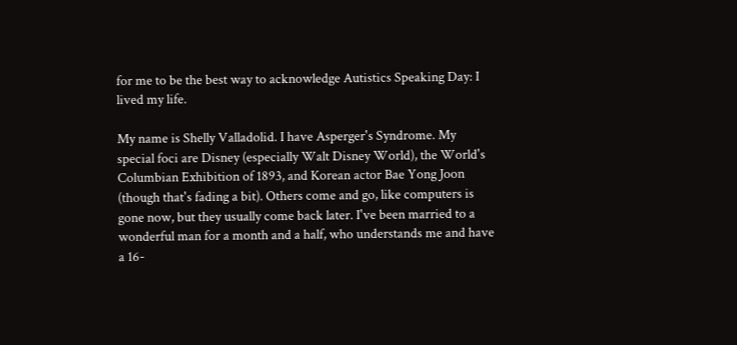for me to be the best way to acknowledge Autistics Speaking Day: I lived my life.

My name is Shelly Valladolid. I have Asperger's Syndrome. My special foci are Disney (especially Walt Disney World), the World's Columbian Exhibition of 1893, and Korean actor Bae Yong Joon (though that's fading a bit). Others come and go, like computers is gone now, but they usually come back later. I've been married to a wonderful man for a month and a half, who understands me and have a 16-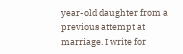year-old daughter from a previous attempt at marriage. I write for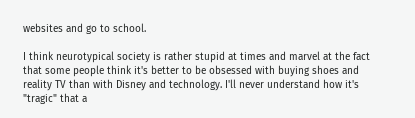websites and go to school.

I think neurotypical society is rather stupid at times and marvel at the fact that some people think it's better to be obsessed with buying shoes and reality TV than with Disney and technology. I'll never understand how it's "tragic" that a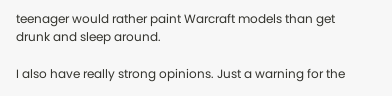teenager would rather paint Warcraft models than get drunk and sleep around.

I also have really strong opinions. Just a warning for the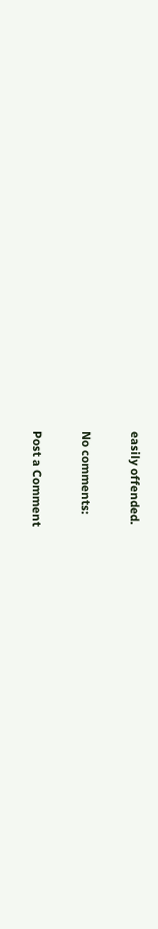easily offended.

No comments:

Post a Comment